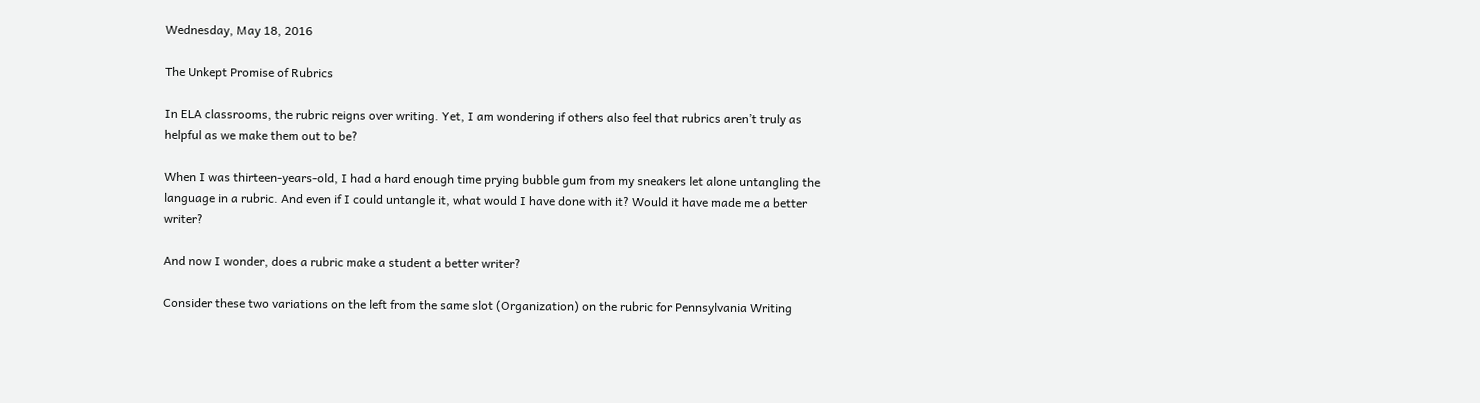Wednesday, May 18, 2016

The Unkept Promise of Rubrics

In ELA classrooms, the rubric reigns over writing. Yet, I am wondering if others also feel that rubrics aren’t truly as helpful as we make them out to be?

When I was thirteen-years-old, I had a hard enough time prying bubble gum from my sneakers let alone untangling the language in a rubric. And even if I could untangle it, what would I have done with it? Would it have made me a better writer?

And now I wonder, does a rubric make a student a better writer?

Consider these two variations on the left from the same slot (Organization) on the rubric for Pennsylvania Writing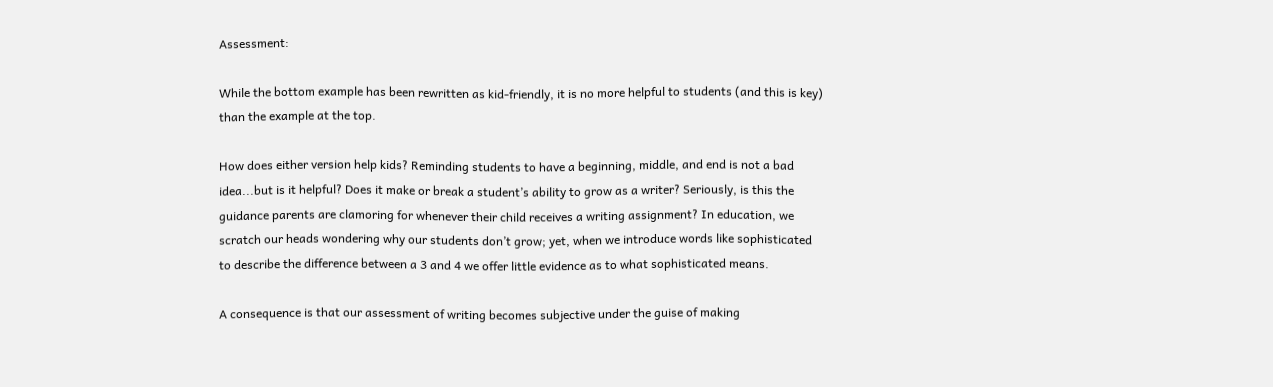Assessment:

While the bottom example has been rewritten as kid-friendly, it is no more helpful to students (and this is key) than the example at the top.

How does either version help kids? Reminding students to have a beginning, middle, and end is not a bad idea...but is it helpful? Does it make or break a student’s ability to grow as a writer? Seriously, is this the guidance parents are clamoring for whenever their child receives a writing assignment? In education, we scratch our heads wondering why our students don’t grow; yet, when we introduce words like sophisticated to describe the difference between a 3 and 4 we offer little evidence as to what sophisticated means.

A consequence is that our assessment of writing becomes subjective under the guise of making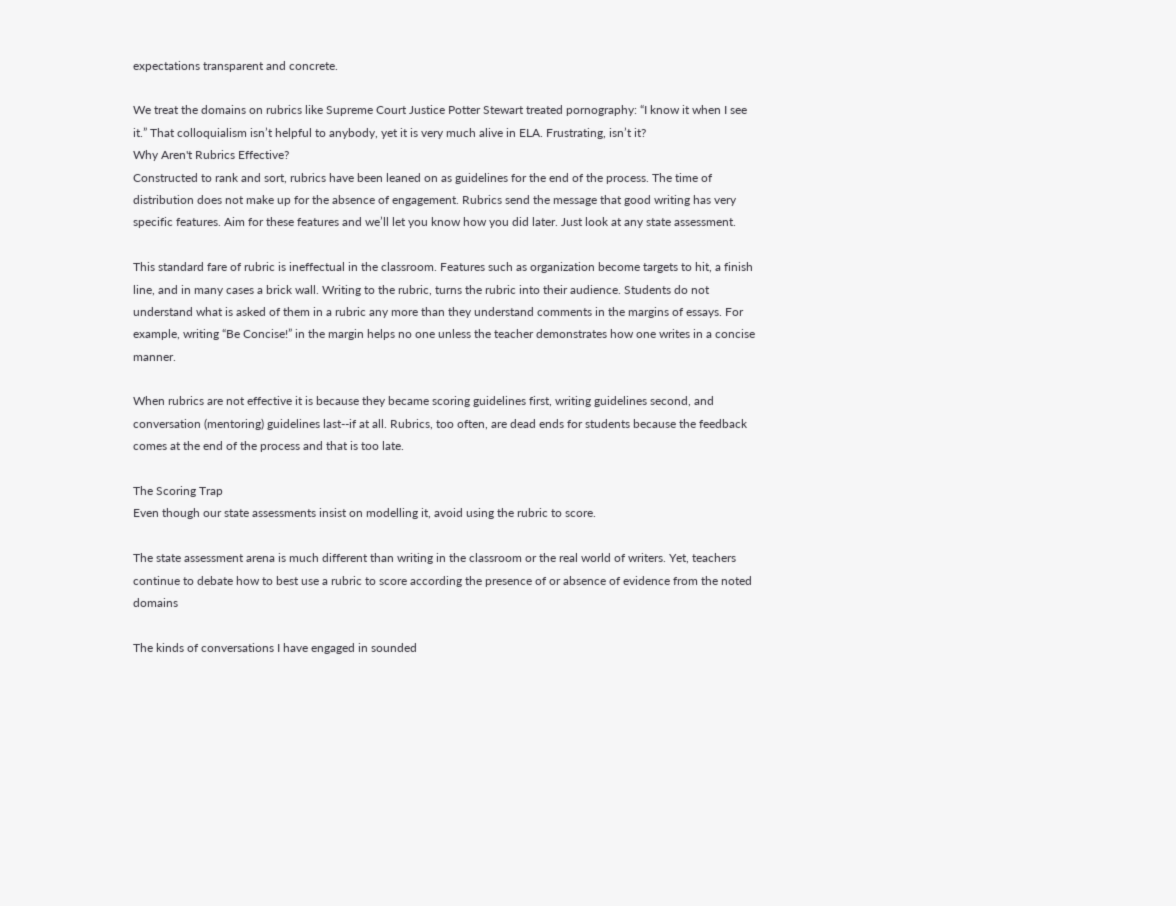expectations transparent and concrete.

We treat the domains on rubrics like Supreme Court Justice Potter Stewart treated pornography: “I know it when I see it.” That colloquialism isn’t helpful to anybody, yet it is very much alive in ELA. Frustrating, isn’t it?
Why Aren't Rubrics Effective?
Constructed to rank and sort, rubrics have been leaned on as guidelines for the end of the process. The time of distribution does not make up for the absence of engagement. Rubrics send the message that good writing has very specific features. Aim for these features and we’ll let you know how you did later. Just look at any state assessment.

This standard fare of rubric is ineffectual in the classroom. Features such as organization become targets to hit, a finish line, and in many cases a brick wall. Writing to the rubric, turns the rubric into their audience. Students do not understand what is asked of them in a rubric any more than they understand comments in the margins of essays. For example, writing “Be Concise!” in the margin helps no one unless the teacher demonstrates how one writes in a concise manner.

When rubrics are not effective it is because they became scoring guidelines first, writing guidelines second, and conversation (mentoring) guidelines last--if at all. Rubrics, too often, are dead ends for students because the feedback comes at the end of the process and that is too late.

The Scoring Trap
Even though our state assessments insist on modelling it, avoid using the rubric to score.

The state assessment arena is much different than writing in the classroom or the real world of writers. Yet, teachers continue to debate how to best use a rubric to score according the presence of or absence of evidence from the noted domains

The kinds of conversations I have engaged in sounded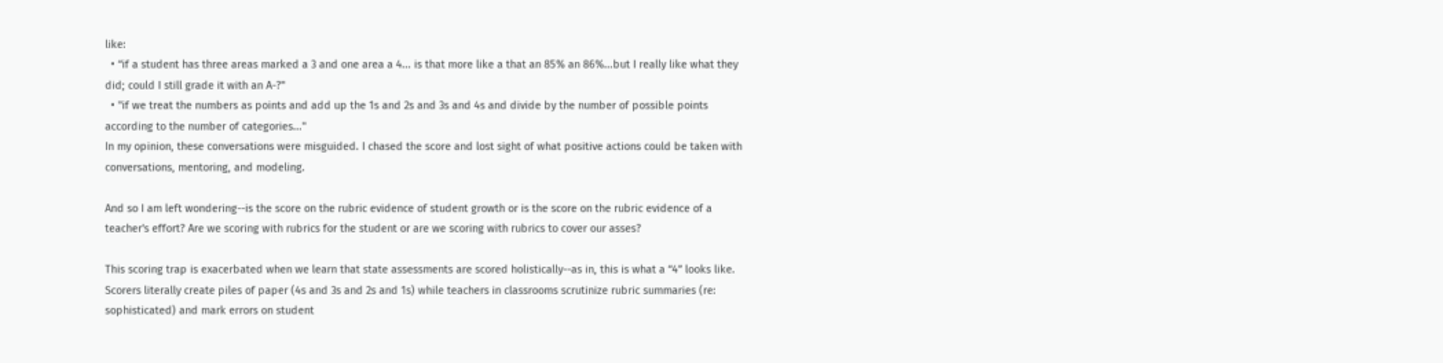like:
  • “if a student has three areas marked a 3 and one area a 4... is that more like a that an 85% an 86%...but I really like what they did; could I still grade it with an A-?"
  • "if we treat the numbers as points and add up the 1s and 2s and 3s and 4s and divide by the number of possible points according to the number of categories..."
In my opinion, these conversations were misguided. I chased the score and lost sight of what positive actions could be taken with conversations, mentoring, and modeling.

And so I am left wondering--is the score on the rubric evidence of student growth or is the score on the rubric evidence of a teacher's effort? Are we scoring with rubrics for the student or are we scoring with rubrics to cover our asses?

This scoring trap is exacerbated when we learn that state assessments are scored holistically--as in, this is what a “4” looks like. Scorers literally create piles of paper (4s and 3s and 2s and 1s) while teachers in classrooms scrutinize rubric summaries (re: sophisticated) and mark errors on student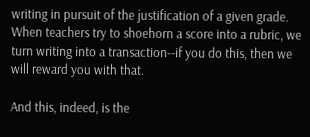writing in pursuit of the justification of a given grade. When teachers try to shoehorn a score into a rubric, we turn writing into a transaction--if you do this, then we will reward you with that.

And this, indeed, is the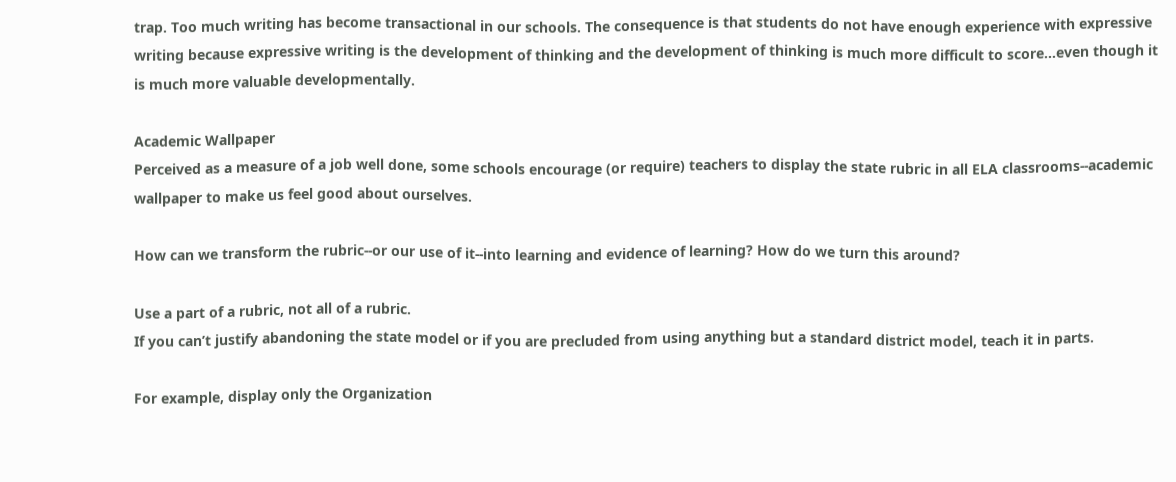trap. Too much writing has become transactional in our schools. The consequence is that students do not have enough experience with expressive writing because expressive writing is the development of thinking and the development of thinking is much more difficult to score...even though it is much more valuable developmentally.

Academic Wallpaper
Perceived as a measure of a job well done, some schools encourage (or require) teachers to display the state rubric in all ELA classrooms--academic wallpaper to make us feel good about ourselves.

How can we transform the rubric--or our use of it--into learning and evidence of learning? How do we turn this around?

Use a part of a rubric, not all of a rubric.
If you can’t justify abandoning the state model or if you are precluded from using anything but a standard district model, teach it in parts.

For example, display only the Organization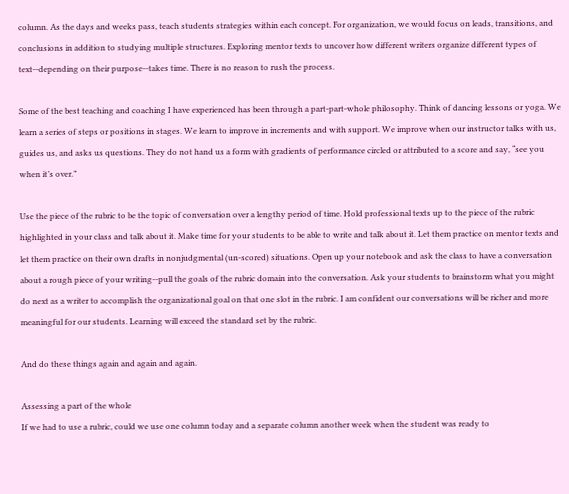column. As the days and weeks pass, teach students strategies within each concept. For organization, we would focus on leads, transitions, and conclusions in addition to studying multiple structures. Exploring mentor texts to uncover how different writers organize different types of text--depending on their purpose--takes time. There is no reason to rush the process.

Some of the best teaching and coaching I have experienced has been through a part-part-whole philosophy. Think of dancing lessons or yoga. We learn a series of steps or positions in stages. We learn to improve in increments and with support. We improve when our instructor talks with us, guides us, and asks us questions. They do not hand us a form with gradients of performance circled or attributed to a score and say, “see you when it’s over.”

Use the piece of the rubric to be the topic of conversation over a lengthy period of time. Hold professional texts up to the piece of the rubric highlighted in your class and talk about it. Make time for your students to be able to write and talk about it. Let them practice on mentor texts and let them practice on their own drafts in nonjudgmental (un-scored) situations. Open up your notebook and ask the class to have a conversation about a rough piece of your writing--pull the goals of the rubric domain into the conversation. Ask your students to brainstorm what you might do next as a writer to accomplish the organizational goal on that one slot in the rubric. I am confident our conversations will be richer and more meaningful for our students. Learning will exceed the standard set by the rubric.

And do these things again and again and again.

Assessing a part of the whole
If we had to use a rubric, could we use one column today and a separate column another week when the student was ready to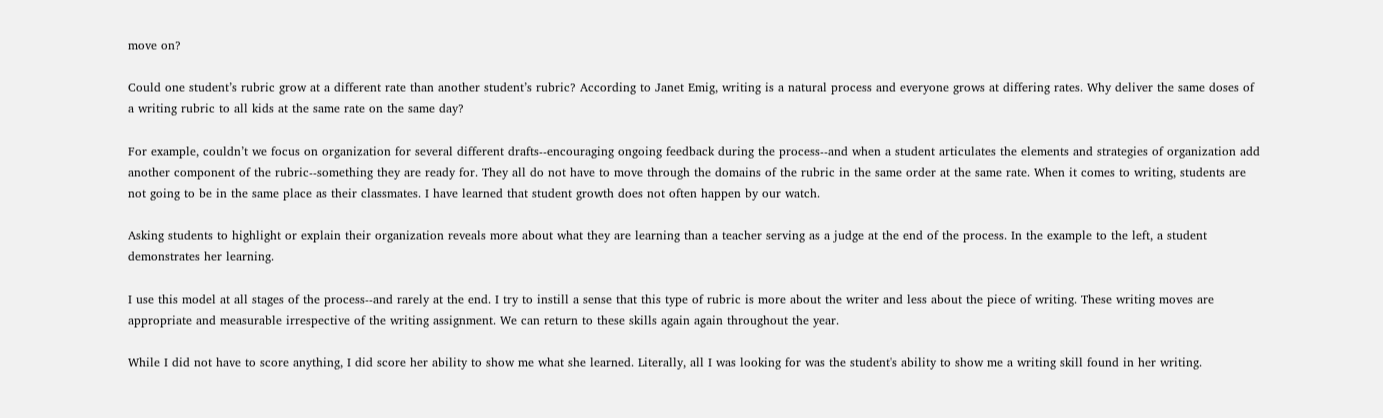move on?

Could one student’s rubric grow at a different rate than another student’s rubric? According to Janet Emig, writing is a natural process and everyone grows at differing rates. Why deliver the same doses of a writing rubric to all kids at the same rate on the same day?

For example, couldn’t we focus on organization for several different drafts--encouraging ongoing feedback during the process--and when a student articulates the elements and strategies of organization add another component of the rubric--something they are ready for. They all do not have to move through the domains of the rubric in the same order at the same rate. When it comes to writing, students are not going to be in the same place as their classmates. I have learned that student growth does not often happen by our watch.

Asking students to highlight or explain their organization reveals more about what they are learning than a teacher serving as a judge at the end of the process. In the example to the left, a student demonstrates her learning.

I use this model at all stages of the process--and rarely at the end. I try to instill a sense that this type of rubric is more about the writer and less about the piece of writing. These writing moves are appropriate and measurable irrespective of the writing assignment. We can return to these skills again again throughout the year.

While I did not have to score anything, I did score her ability to show me what she learned. Literally, all I was looking for was the student's ability to show me a writing skill found in her writing.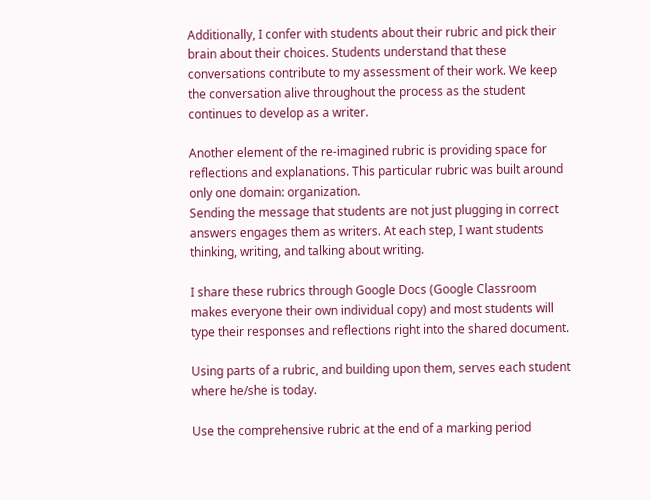Additionally, I confer with students about their rubric and pick their brain about their choices. Students understand that these conversations contribute to my assessment of their work. We keep the conversation alive throughout the process as the student continues to develop as a writer.

Another element of the re-imagined rubric is providing space for reflections and explanations. This particular rubric was built around only one domain: organization.
Sending the message that students are not just plugging in correct answers engages them as writers. At each step, I want students thinking, writing, and talking about writing.

I share these rubrics through Google Docs (Google Classroom makes everyone their own individual copy) and most students will type their responses and reflections right into the shared document.

Using parts of a rubric, and building upon them, serves each student where he/she is today.

Use the comprehensive rubric at the end of a marking period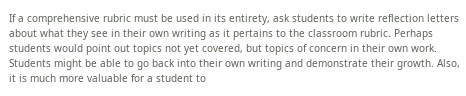If a comprehensive rubric must be used in its entirety, ask students to write reflection letters about what they see in their own writing as it pertains to the classroom rubric. Perhaps students would point out topics not yet covered, but topics of concern in their own work. Students might be able to go back into their own writing and demonstrate their growth. Also, it is much more valuable for a student to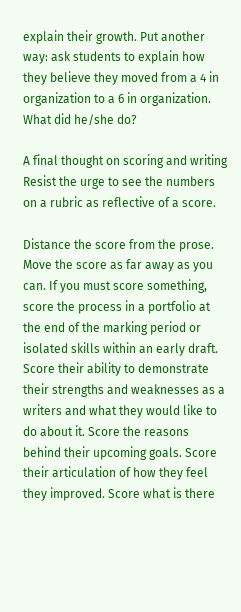explain their growth. Put another way: ask students to explain how they believe they moved from a 4 in organization to a 6 in organization. What did he/she do?

A final thought on scoring and writing
Resist the urge to see the numbers on a rubric as reflective of a score.

Distance the score from the prose. Move the score as far away as you can. If you must score something, score the process in a portfolio at the end of the marking period or isolated skills within an early draft. Score their ability to demonstrate their strengths and weaknesses as a writers and what they would like to do about it. Score the reasons behind their upcoming goals. Score their articulation of how they feel they improved. Score what is there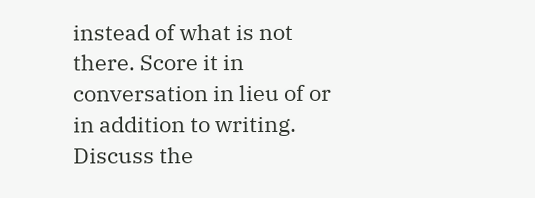instead of what is not there. Score it in conversation in lieu of or in addition to writing. Discuss the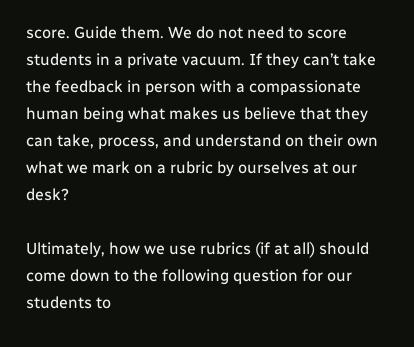score. Guide them. We do not need to score students in a private vacuum. If they can’t take the feedback in person with a compassionate human being what makes us believe that they can take, process, and understand on their own what we mark on a rubric by ourselves at our desk?

Ultimately, how we use rubrics (if at all) should come down to the following question for our students to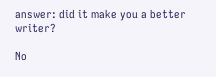answer: did it make you a better writer?

No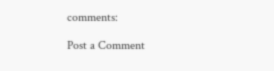comments:

Post a Comment